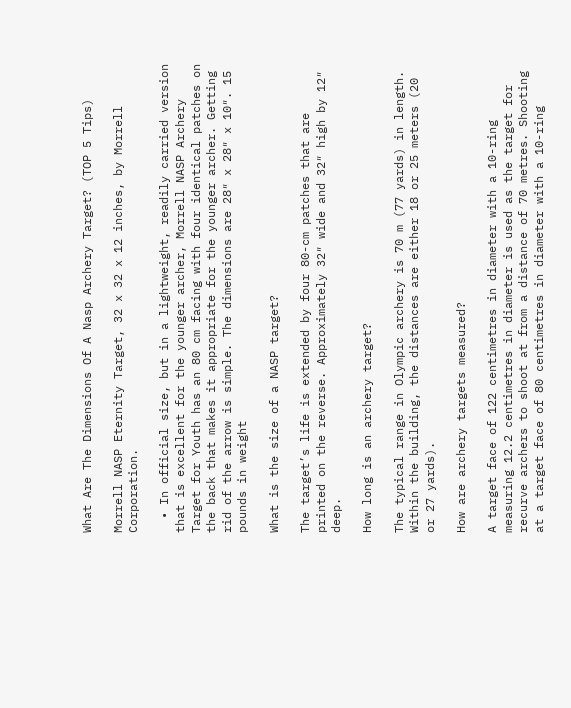What Are The Dimensions Of A Nasp Archery Target? (TOP 5 Tips)

Morrell NASP Eternity Target, 32 x 32 x 12 inches, by Morrell Corporation.

  • In official size, but in a lightweight, readily carried version that is excellent for the younger archer, Morrell NASP Archery Target for Youth has an 80 cm facing with four identical patches on the back that makes it appropriate for the younger archer. Getting rid of the arrow is simple. The dimensions are 28″ x 28″ x 10″. 15 pounds in weight

What is the size of a NASP target?

The target’s life is extended by four 80-cm patches that are printed on the reverse. Approximately 32″ wide and 32″ high by 12″ deep.

How long is an archery target?

The typical range in Olympic archery is 70 m (77 yards) in length. Within the building, the distances are either 18 or 25 meters (20 or 27 yards).

How are archery targets measured?

A target face of 122 centimetres in diameter with a 10-ring measuring 12.2 centimetres in diameter is used as the target for recurve archers to shoot at from a distance of 70 metres. Shooting at a target face of 80 centimetres in diameter with a 10-ring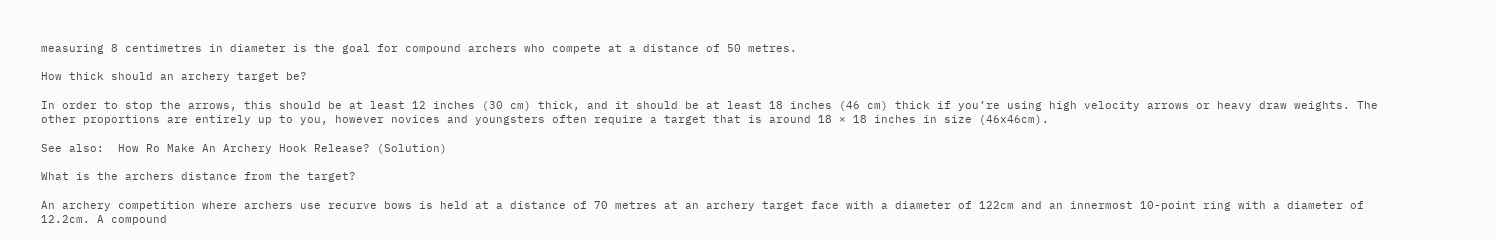measuring 8 centimetres in diameter is the goal for compound archers who compete at a distance of 50 metres.

How thick should an archery target be?

In order to stop the arrows, this should be at least 12 inches (30 cm) thick, and it should be at least 18 inches (46 cm) thick if you’re using high velocity arrows or heavy draw weights. The other proportions are entirely up to you, however novices and youngsters often require a target that is around 18 × 18 inches in size (46x46cm).

See also:  How Ro Make An Archery Hook Release? (Solution)

What is the archers distance from the target?

An archery competition where archers use recurve bows is held at a distance of 70 metres at an archery target face with a diameter of 122cm and an innermost 10-point ring with a diameter of 12.2cm. A compound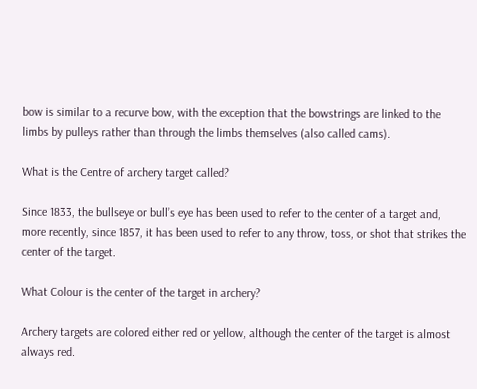bow is similar to a recurve bow, with the exception that the bowstrings are linked to the limbs by pulleys rather than through the limbs themselves (also called cams).

What is the Centre of archery target called?

Since 1833, the bullseye or bull’s eye has been used to refer to the center of a target and, more recently, since 1857, it has been used to refer to any throw, toss, or shot that strikes the center of the target.

What Colour is the center of the target in archery?

Archery targets are colored either red or yellow, although the center of the target is almost always red.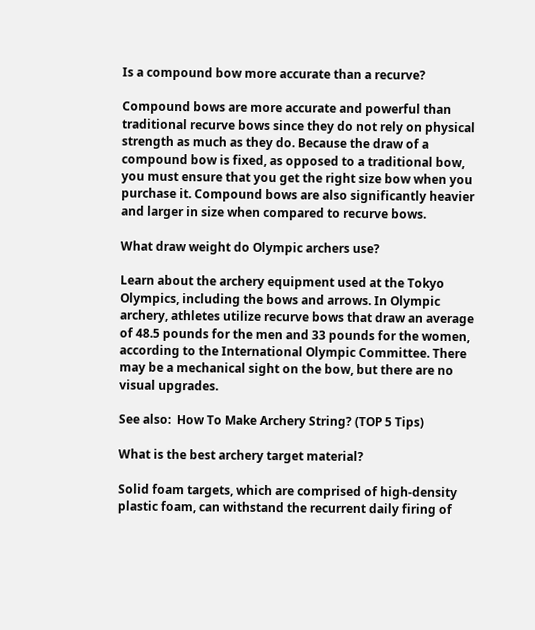Is a compound bow more accurate than a recurve?

Compound bows are more accurate and powerful than traditional recurve bows since they do not rely on physical strength as much as they do. Because the draw of a compound bow is fixed, as opposed to a traditional bow, you must ensure that you get the right size bow when you purchase it. Compound bows are also significantly heavier and larger in size when compared to recurve bows.

What draw weight do Olympic archers use?

Learn about the archery equipment used at the Tokyo Olympics, including the bows and arrows. In Olympic archery, athletes utilize recurve bows that draw an average of 48.5 pounds for the men and 33 pounds for the women, according to the International Olympic Committee. There may be a mechanical sight on the bow, but there are no visual upgrades.

See also:  How To Make Archery String? (TOP 5 Tips)

What is the best archery target material?

Solid foam targets, which are comprised of high-density plastic foam, can withstand the recurrent daily firing of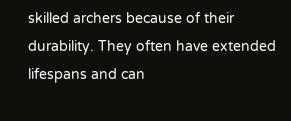skilled archers because of their durability. They often have extended lifespans and can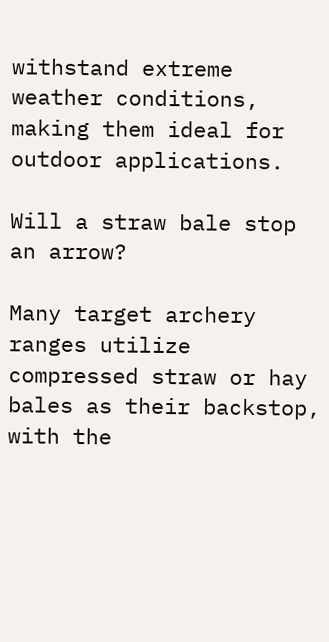withstand extreme weather conditions, making them ideal for outdoor applications.

Will a straw bale stop an arrow?

Many target archery ranges utilize compressed straw or hay bales as their backstop, with the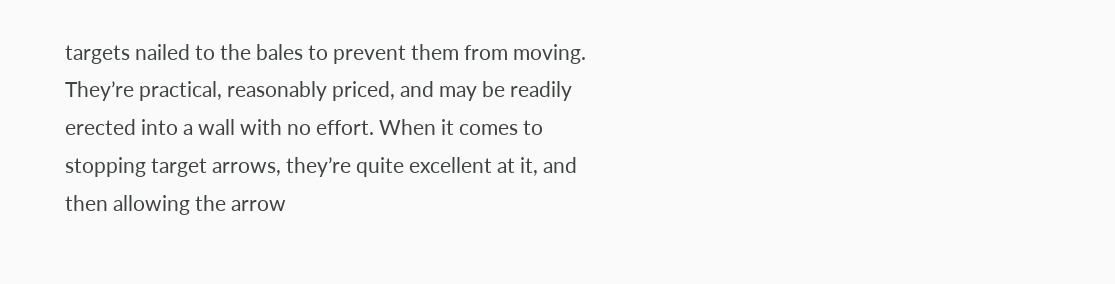targets nailed to the bales to prevent them from moving. They’re practical, reasonably priced, and may be readily erected into a wall with no effort. When it comes to stopping target arrows, they’re quite excellent at it, and then allowing the arrow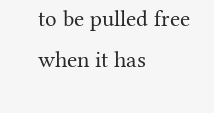to be pulled free when it has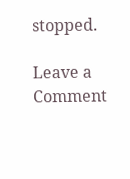stopped.

Leave a Comment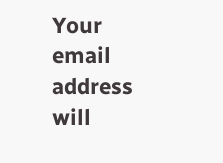Your email address will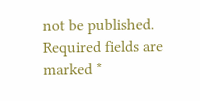not be published. Required fields are marked *